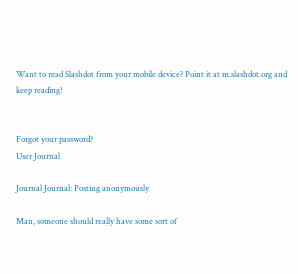Want to read Slashdot from your mobile device? Point it at m.slashdot.org and keep reading!


Forgot your password?
User Journal

Journal Journal: Posting anonymously

Man, someone should really have some sort of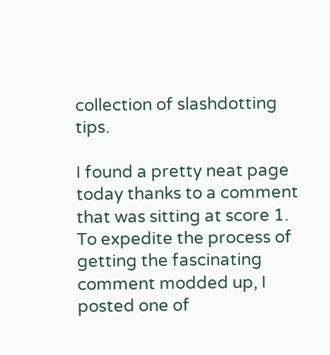collection of slashdotting tips.

I found a pretty neat page today thanks to a comment that was sitting at score 1. To expedite the process of getting the fascinating comment modded up, I posted one of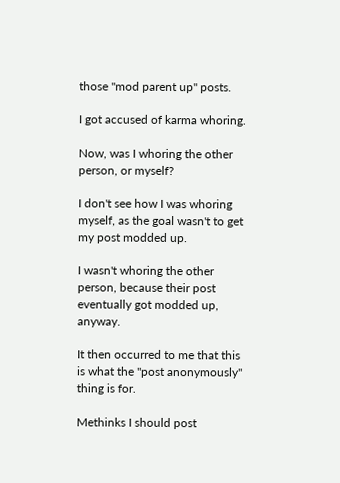those "mod parent up" posts.

I got accused of karma whoring.

Now, was I whoring the other person, or myself?

I don't see how I was whoring myself, as the goal wasn't to get my post modded up.

I wasn't whoring the other person, because their post eventually got modded up, anyway.

It then occurred to me that this is what the "post anonymously" thing is for.

Methinks I should post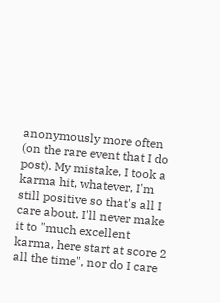anonymously more often (on the rare event that I do post). My mistake, I took a karma hit, whatever, I'm still positive so that's all I care about. I'll never make it to "much excellent karma, here start at score 2 all the time", nor do I care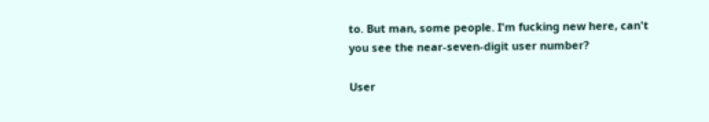to. But man, some people. I'm fucking new here, can't you see the near-seven-digit user number?

User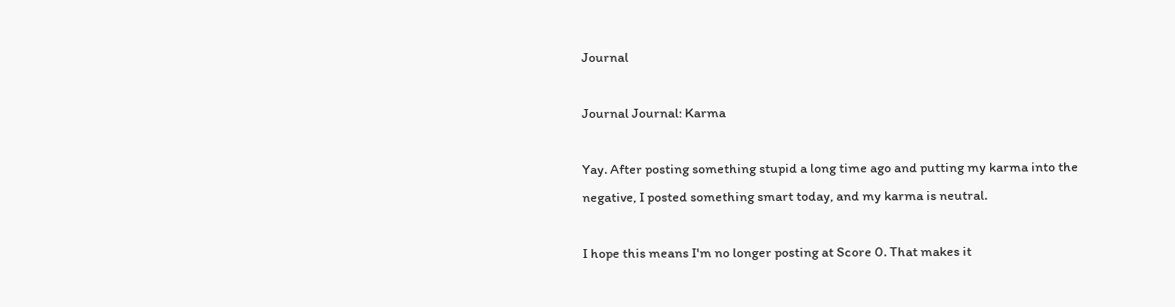Journal

Journal Journal: Karma

Yay. After posting something stupid a long time ago and putting my karma into the negative, I posted something smart today, and my karma is neutral.

I hope this means I'm no longer posting at Score 0. That makes it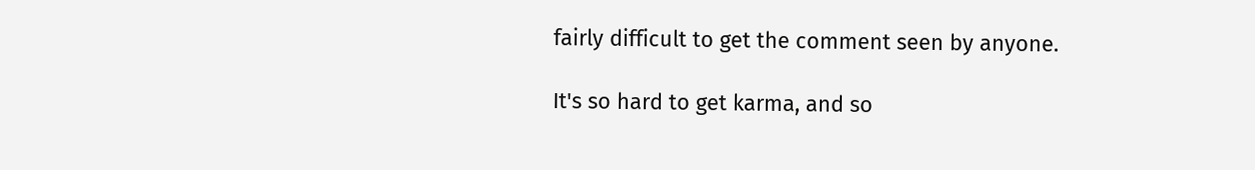fairly difficult to get the comment seen by anyone.

It's so hard to get karma, and so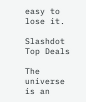easy to lose it.

Slashdot Top Deals

The universe is an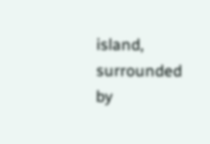island, surrounded by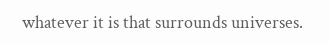whatever it is that surrounds universes.